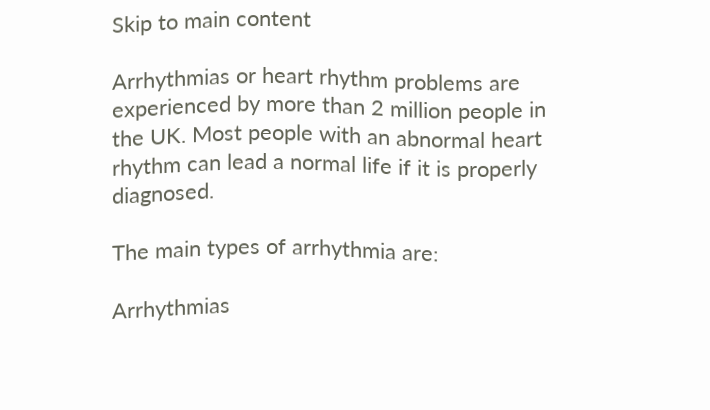Skip to main content

Arrhythmias or heart rhythm problems are experienced by more than 2 million people in the UK. Most people with an abnormal heart rhythm can lead a normal life if it is properly diagnosed.

The main types of arrhythmia are:

Arrhythmias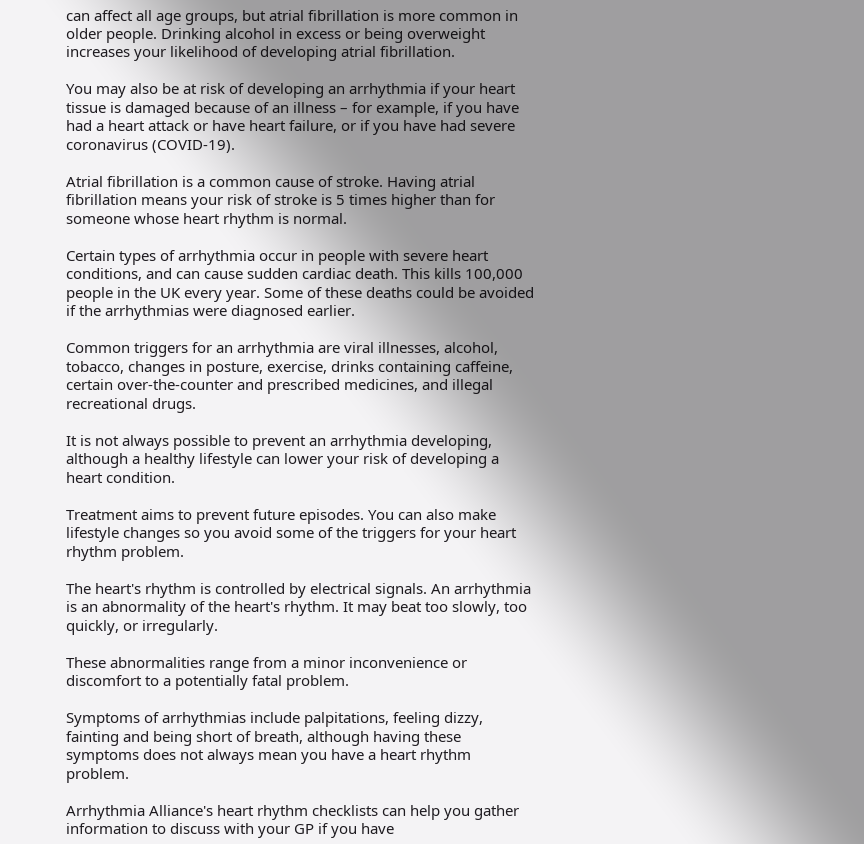can affect all age groups, but atrial fibrillation is more common in older people. Drinking alcohol in excess or being overweight increases your likelihood of developing atrial fibrillation.

You may also be at risk of developing an arrhythmia if your heart tissue is damaged because of an illness – for example, if you have had a heart attack or have heart failure, or if you have had severe coronavirus (COVID-19).

Atrial fibrillation is a common cause of stroke. Having atrial fibrillation means your risk of stroke is 5 times higher than for someone whose heart rhythm is normal.

Certain types of arrhythmia occur in people with severe heart conditions, and can cause sudden cardiac death. This kills 100,000 people in the UK every year. Some of these deaths could be avoided if the arrhythmias were diagnosed earlier.

Common triggers for an arrhythmia are viral illnesses, alcohol, tobacco, changes in posture, exercise, drinks containing caffeine, certain over-the-counter and prescribed medicines, and illegal recreational drugs.

It is not always possible to prevent an arrhythmia developing, although a healthy lifestyle can lower your risk of developing a heart condition.

Treatment aims to prevent future episodes. You can also make lifestyle changes so you avoid some of the triggers for your heart rhythm problem.

The heart's rhythm is controlled by electrical signals. An arrhythmia is an abnormality of the heart's rhythm. It may beat too slowly, too quickly, or irregularly.

These abnormalities range from a minor inconvenience or discomfort to a potentially fatal problem.

Symptoms of arrhythmias include palpitations, feeling dizzy, fainting and being short of breath, although having these symptoms does not always mean you have a heart rhythm problem.

Arrhythmia Alliance's heart rhythm checklists can help you gather information to discuss with your GP if you have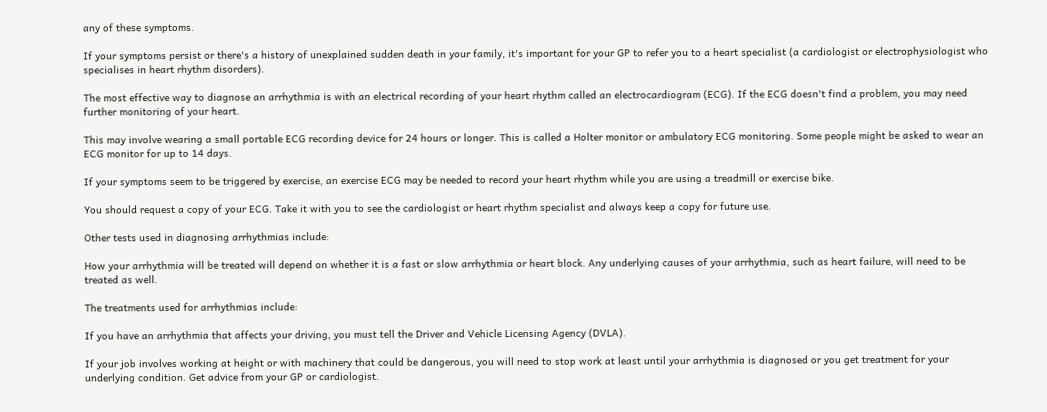any of these symptoms.

If your symptoms persist or there's a history of unexplained sudden death in your family, it's important for your GP to refer you to a heart specialist (a cardiologist or electrophysiologist who specialises in heart rhythm disorders).

The most effective way to diagnose an arrhythmia is with an electrical recording of your heart rhythm called an electrocardiogram (ECG). If the ECG doesn't find a problem, you may need further monitoring of your heart.

This may involve wearing a small portable ECG recording device for 24 hours or longer. This is called a Holter monitor or ambulatory ECG monitoring. Some people might be asked to wear an ECG monitor for up to 14 days.

If your symptoms seem to be triggered by exercise, an exercise ECG may be needed to record your heart rhythm while you are using a treadmill or exercise bike.

You should request a copy of your ECG. Take it with you to see the cardiologist or heart rhythm specialist and always keep a copy for future use.

Other tests used in diagnosing arrhythmias include:

How your arrhythmia will be treated will depend on whether it is a fast or slow arrhythmia or heart block. Any underlying causes of your arrhythmia, such as heart failure, will need to be treated as well.

The treatments used for arrhythmias include:

If you have an arrhythmia that affects your driving, you must tell the Driver and Vehicle Licensing Agency (DVLA).

If your job involves working at height or with machinery that could be dangerous, you will need to stop work at least until your arrhythmia is diagnosed or you get treatment for your underlying condition. Get advice from your GP or cardiologist.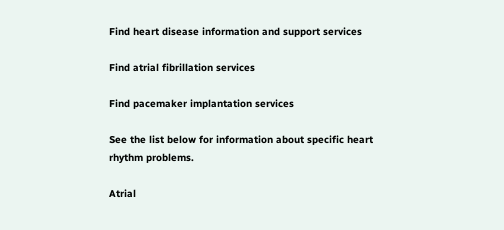Find heart disease information and support services

Find atrial fibrillation services

Find pacemaker implantation services

See the list below for information about specific heart rhythm problems.

Atrial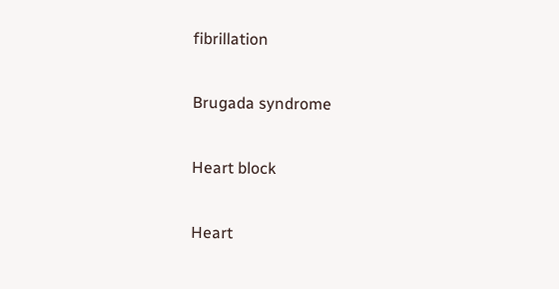fibrillation

Brugada syndrome

Heart block

Heart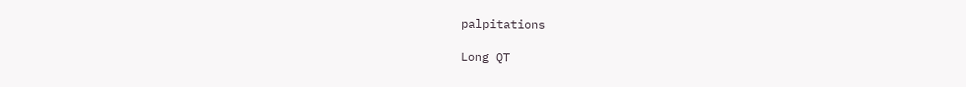palpitations

Long QT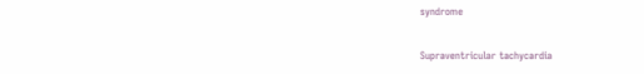syndrome

Supraventricular tachycardia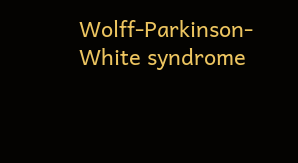Wolff-Parkinson-White syndrome